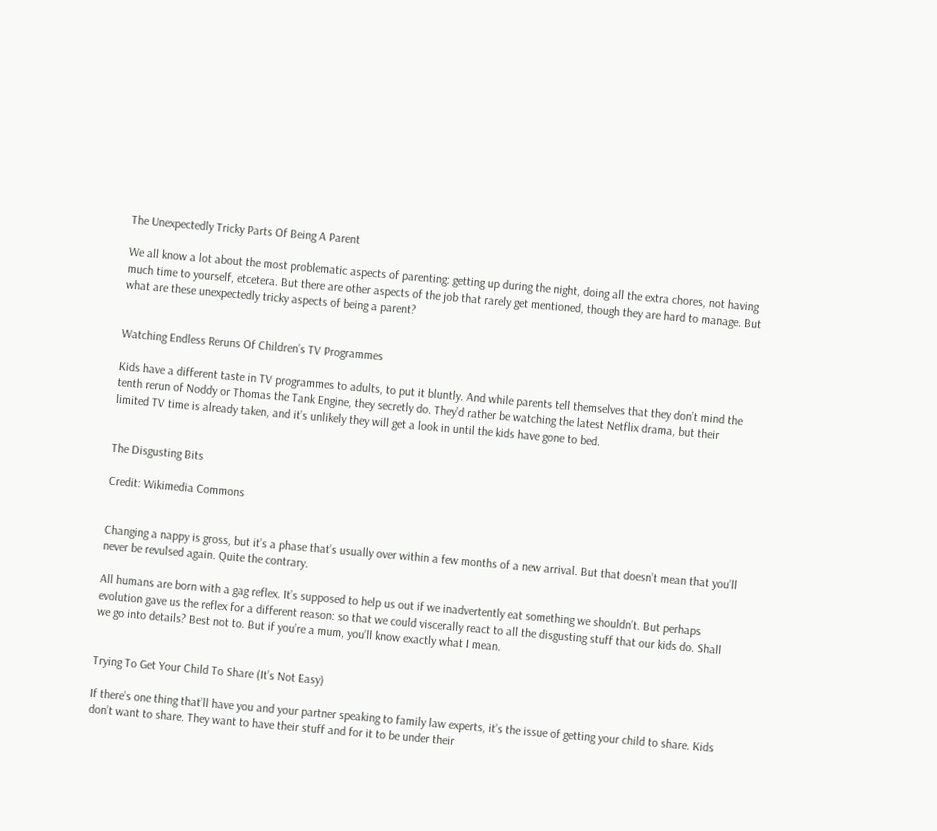The Unexpectedly Tricky Parts Of Being A Parent

We all know a lot about the most problematic aspects of parenting: getting up during the night, doing all the extra chores, not having much time to yourself, etcetera. But there are other aspects of the job that rarely get mentioned, though they are hard to manage. But what are these unexpectedly tricky aspects of being a parent?


Watching Endless Reruns Of Children’s TV Programmes

Kids have a different taste in TV programmes to adults, to put it bluntly. And while parents tell themselves that they don’t mind the tenth rerun of Noddy or Thomas the Tank Engine, they secretly do. They’d rather be watching the latest Netflix drama, but their limited TV time is already taken, and it’s unlikely they will get a look in until the kids have gone to bed.


The Disgusting Bits

Credit: Wikimedia Commons


Changing a nappy is gross, but it’s a phase that’s usually over within a few months of a new arrival. But that doesn’t mean that you’ll never be revulsed again. Quite the contrary.

All humans are born with a gag reflex. It’s supposed to help us out if we inadvertently eat something we shouldn’t. But perhaps evolution gave us the reflex for a different reason: so that we could viscerally react to all the disgusting stuff that our kids do. Shall we go into details? Best not to. But if you’re a mum, you’ll know exactly what I mean.


Trying To Get Your Child To Share (It’s Not Easy)

If there’s one thing that’ll have you and your partner speaking to family law experts, it’s the issue of getting your child to share. Kids don’t want to share. They want to have their stuff and for it to be under their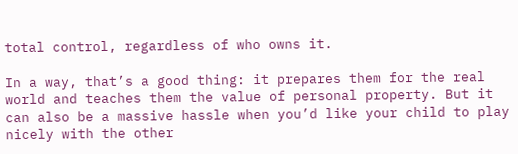total control, regardless of who owns it.

In a way, that’s a good thing: it prepares them for the real world and teaches them the value of personal property. But it can also be a massive hassle when you’d like your child to play nicely with the other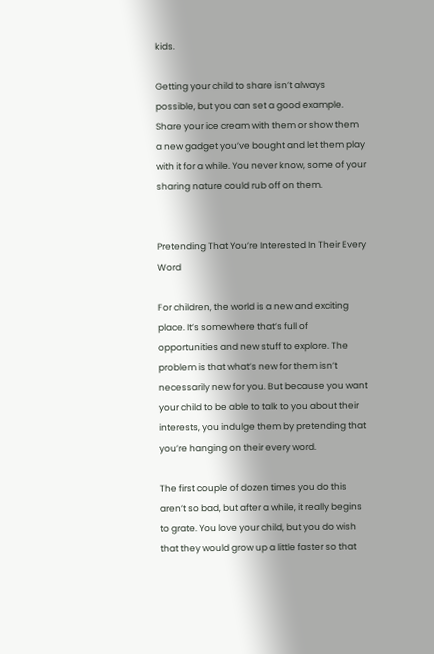kids.

Getting your child to share isn’t always possible, but you can set a good example. Share your ice cream with them or show them a new gadget you’ve bought and let them play with it for a while. You never know, some of your sharing nature could rub off on them.


Pretending That You’re Interested In Their Every Word

For children, the world is a new and exciting place. It’s somewhere that’s full of opportunities and new stuff to explore. The problem is that what’s new for them isn’t necessarily new for you. But because you want your child to be able to talk to you about their interests, you indulge them by pretending that you’re hanging on their every word.

The first couple of dozen times you do this aren’t so bad, but after a while, it really begins to grate. You love your child, but you do wish that they would grow up a little faster so that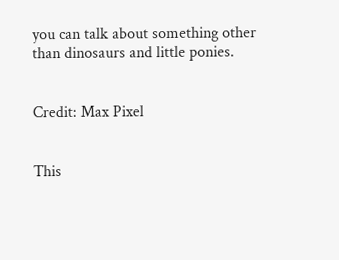you can talk about something other than dinosaurs and little ponies.


Credit: Max Pixel


This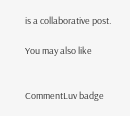is a collaborative post.

You may also like


CommentLuv badge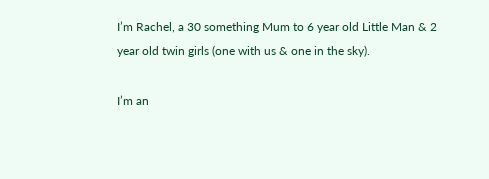I’m Rachel, a 30 something Mum to 6 year old Little Man & 2 year old twin girls (one with us & one in the sky).

I’m an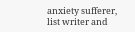anxiety sufferer, list writer and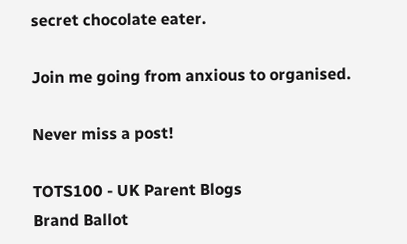secret chocolate eater.

Join me going from anxious to organised.

Never miss a post!

TOTS100 - UK Parent Blogs
Brand Ballot